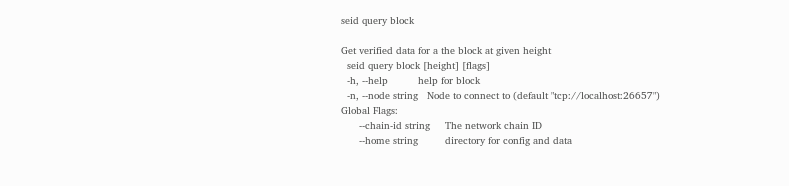seid query block

Get verified data for a the block at given height
  seid query block [height] [flags]
  -h, --help          help for block
  -n, --node string   Node to connect to (default "tcp://localhost:26657")
Global Flags:
      --chain-id string     The network chain ID
      --home string         directory for config and data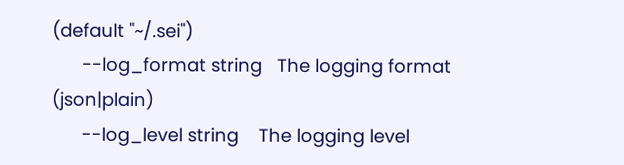(default "~/.sei")
      --log_format string   The logging format (json|plain)
      --log_level string    The logging level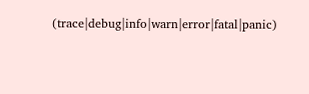(trace|debug|info|warn|error|fatal|panic)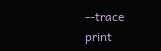--trace               print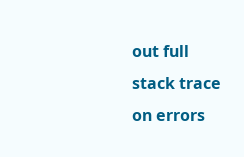out full stack trace on errors